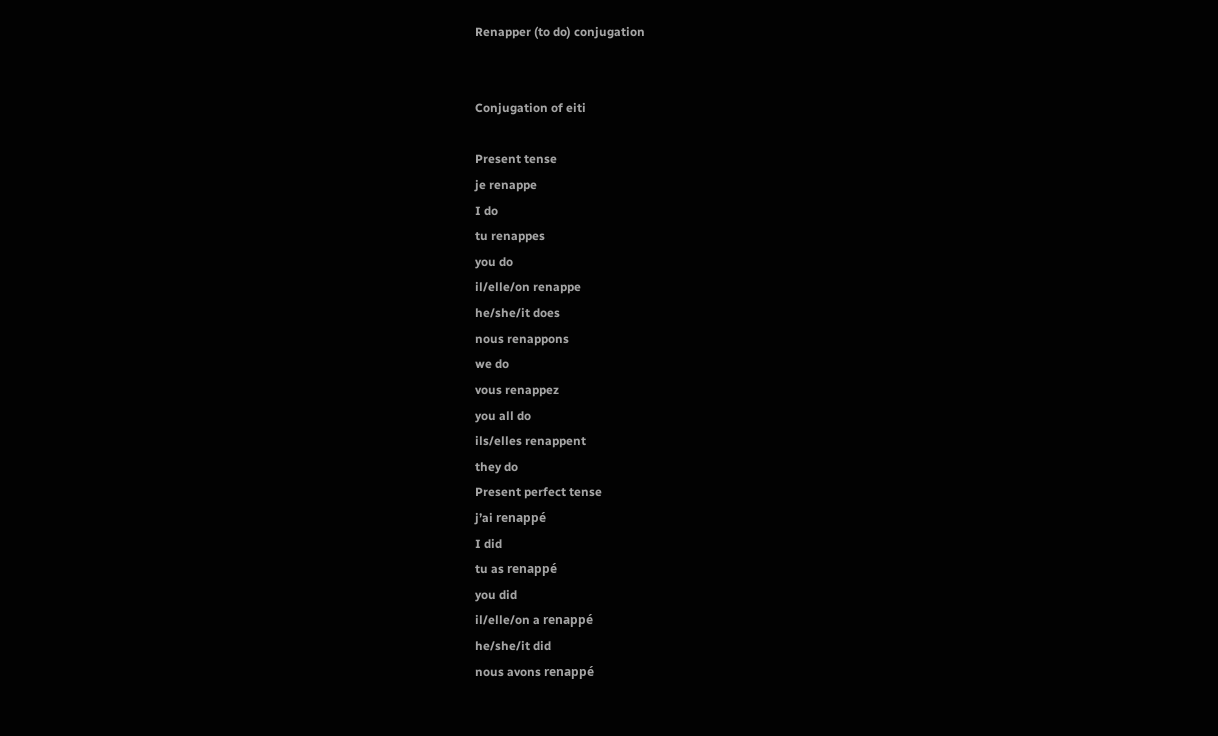Renapper (to do) conjugation


Conjugation of eiti

Present tense
je renappe
I do
tu renappes
you do
il/elle/on renappe
he/she/it does
nous renappons
we do
vous renappez
you all do
ils/elles renappent
they do
Present perfect tense
j’ai renappé
I did
tu as renappé
you did
il/elle/on a renappé
he/she/it did
nous avons renappé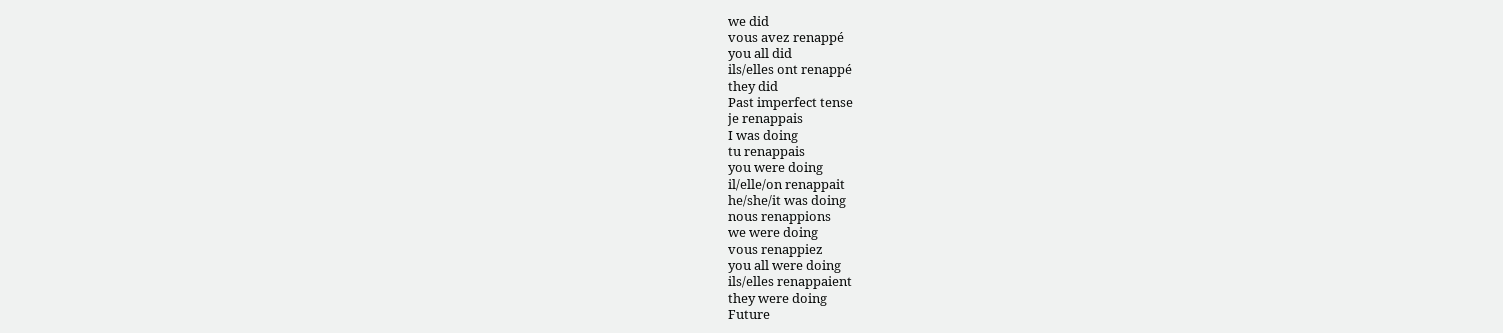we did
vous avez renappé
you all did
ils/elles ont renappé
they did
Past imperfect tense
je renappais
I was doing
tu renappais
you were doing
il/elle/on renappait
he/she/it was doing
nous renappions
we were doing
vous renappiez
you all were doing
ils/elles renappaient
they were doing
Future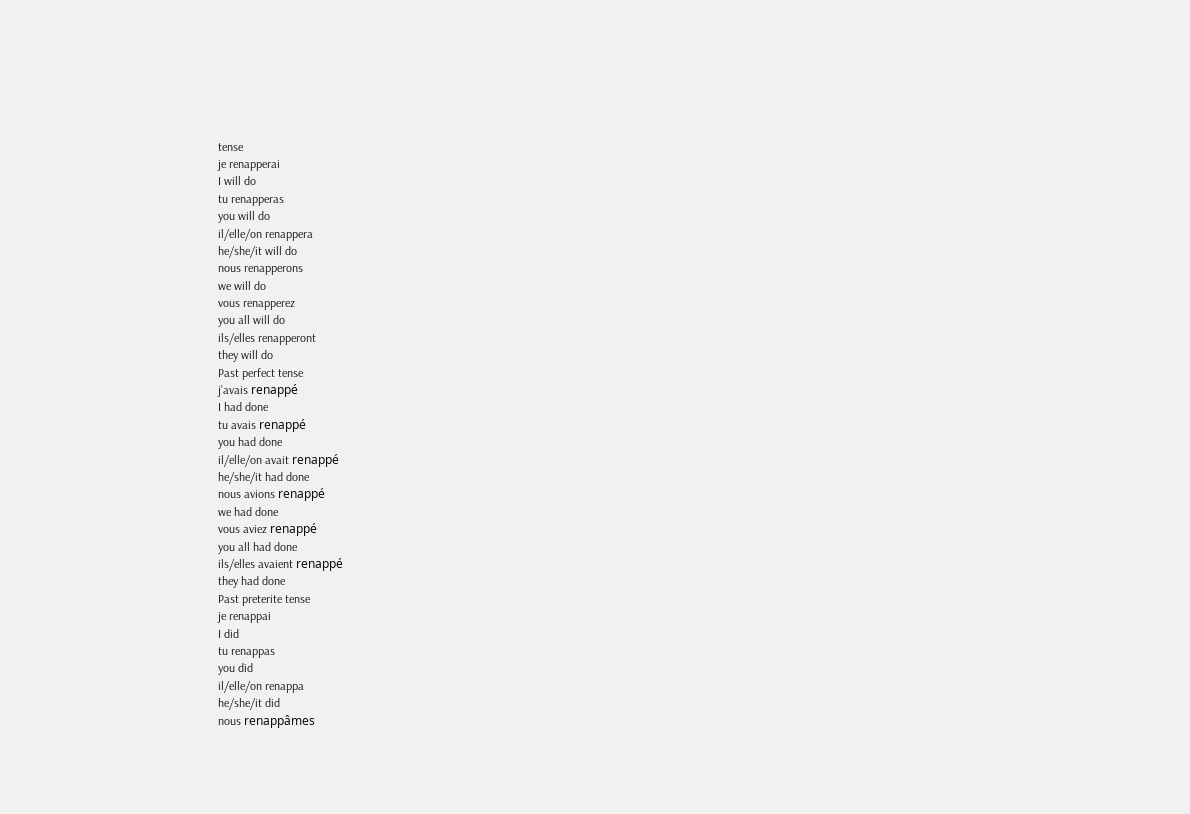tense
je renapperai
I will do
tu renapperas
you will do
il/elle/on renappera
he/she/it will do
nous renapperons
we will do
vous renapperez
you all will do
ils/elles renapperont
they will do
Past perfect tense
j’avais renappé
I had done
tu avais renappé
you had done
il/elle/on avait renappé
he/she/it had done
nous avions renappé
we had done
vous aviez renappé
you all had done
ils/elles avaient renappé
they had done
Past preterite tense
je renappai
I did
tu renappas
you did
il/elle/on renappa
he/she/it did
nous renappâmes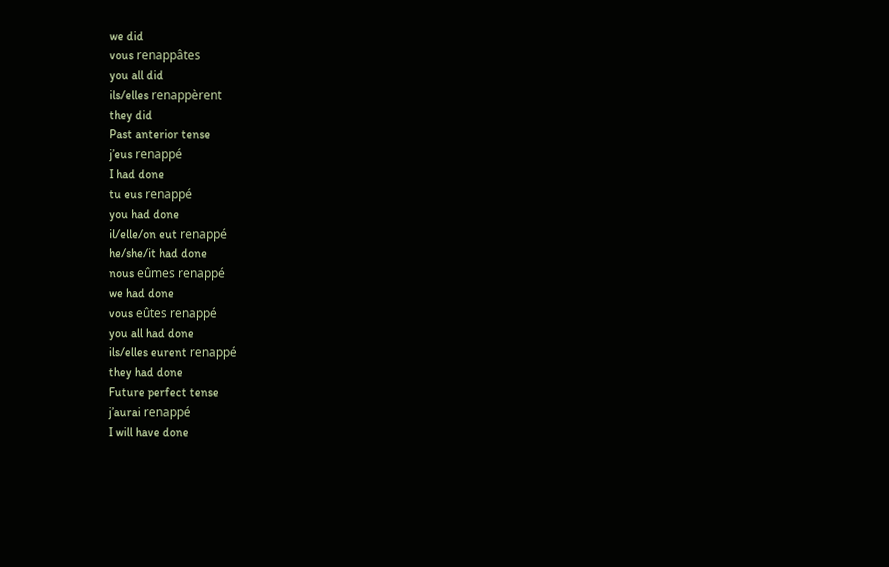we did
vous renappâtes
you all did
ils/elles renappèrent
they did
Past anterior tense
j’eus renappé
I had done
tu eus renappé
you had done
il/elle/on eut renappé
he/she/it had done
nous eûmes renappé
we had done
vous eûtes renappé
you all had done
ils/elles eurent renappé
they had done
Future perfect tense
j’aurai renappé
I will have done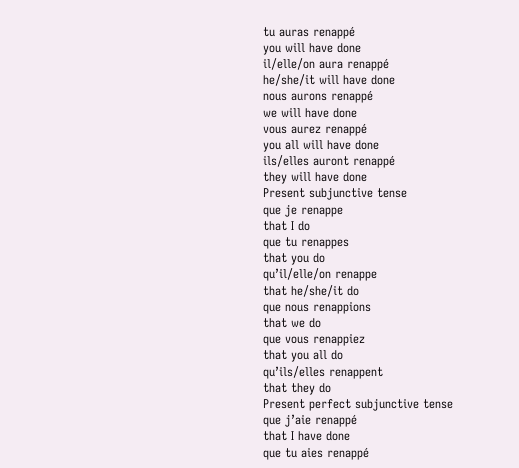tu auras renappé
you will have done
il/elle/on aura renappé
he/she/it will have done
nous aurons renappé
we will have done
vous aurez renappé
you all will have done
ils/elles auront renappé
they will have done
Present subjunctive tense
que je renappe
that I do
que tu renappes
that you do
qu’il/elle/on renappe
that he/she/it do
que nous renappions
that we do
que vous renappiez
that you all do
qu’ils/elles renappent
that they do
Present perfect subjunctive tense
que j’aie renappé
that I have done
que tu aies renappé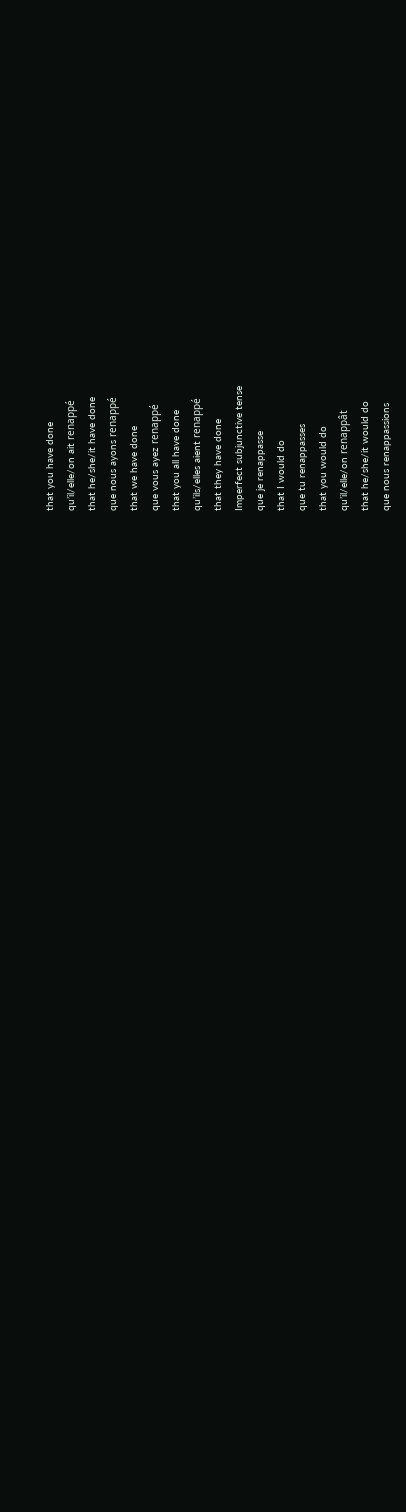that you have done
qu’il/elle/on ait renappé
that he/she/it have done
que nous ayons renappé
that we have done
que vous ayez renappé
that you all have done
qu’ils/elles aient renappé
that they have done
Imperfect subjunctive tense
que je renappasse
that I would do
que tu renappasses
that you would do
qu’il/elle/on renappât
that he/she/it would do
que nous renappassions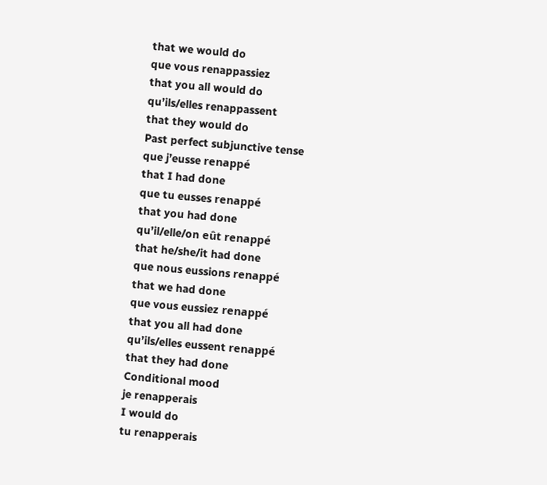that we would do
que vous renappassiez
that you all would do
qu’ils/elles renappassent
that they would do
Past perfect subjunctive tense
que j’eusse renappé
that I had done
que tu eusses renappé
that you had done
qu’il/elle/on eût renappé
that he/she/it had done
que nous eussions renappé
that we had done
que vous eussiez renappé
that you all had done
qu’ils/elles eussent renappé
that they had done
Conditional mood
je renapperais
I would do
tu renapperais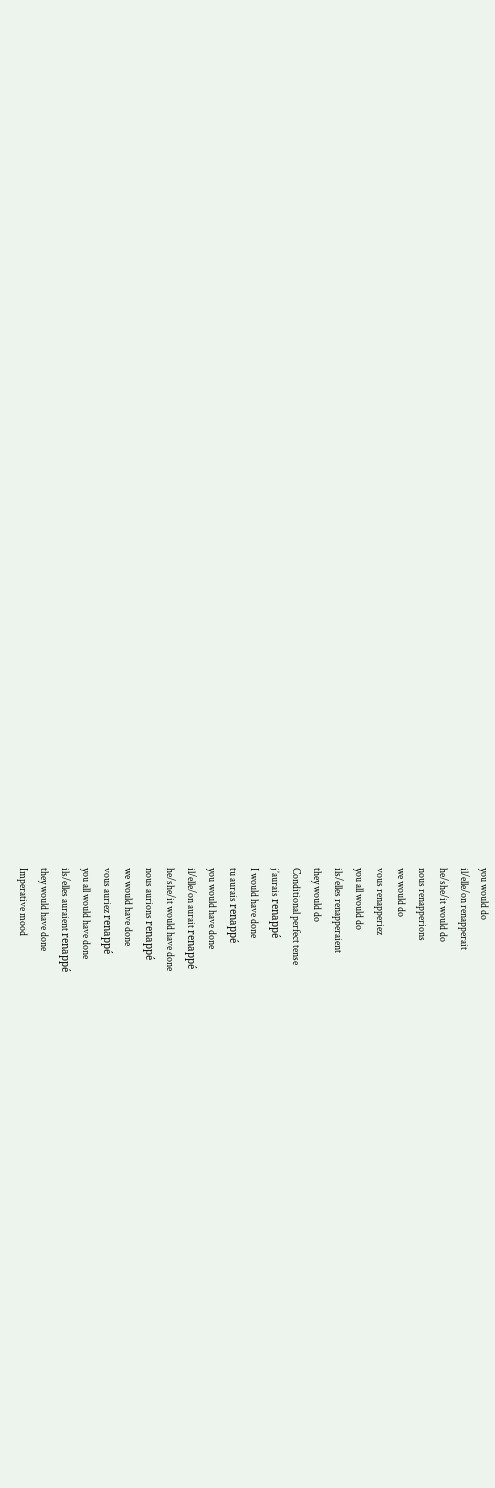you would do
il/elle/on renapperait
he/she/it would do
nous renapperions
we would do
vous renapperiez
you all would do
ils/elles renapperaient
they would do
Conditional perfect tense
j’aurais renappé
I would have done
tu aurais renappé
you would have done
il/elle/on aurait renappé
he/she/it would have done
nous aurions renappé
we would have done
vous auriez renappé
you all would have done
ils/elles auraient renappé
they would have done
Imperative mood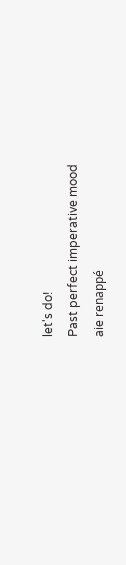let's do!
Past perfect imperative mood
aie renappé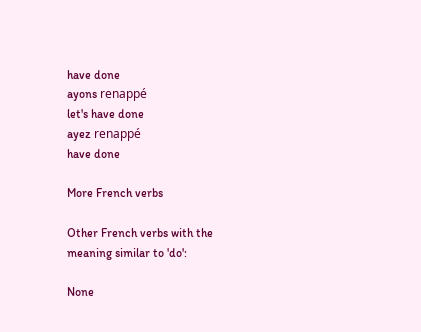have done
ayons renappé
let's have done
ayez renappé
have done

More French verbs

Other French verbs with the meaning similar to 'do':

None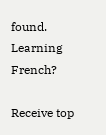found.
Learning French?

Receive top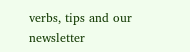verbs, tips and our newsletter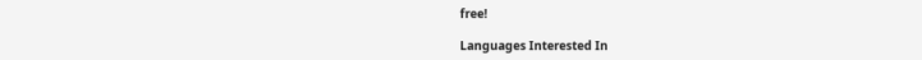free!

Languages Interested In